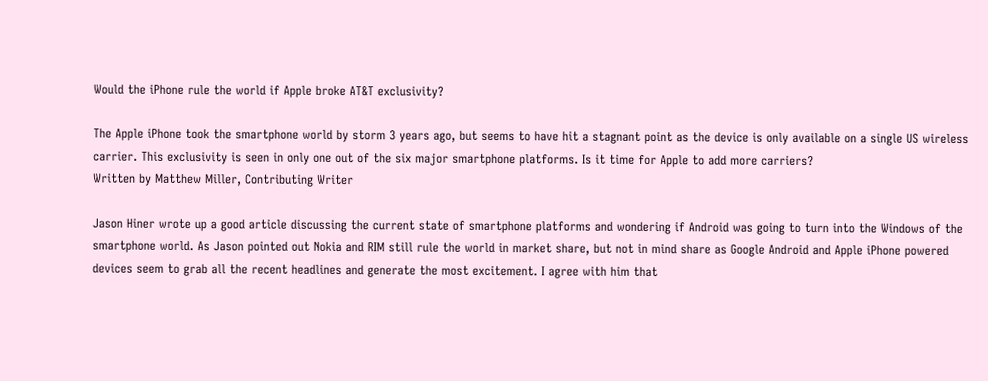Would the iPhone rule the world if Apple broke AT&T exclusivity?

The Apple iPhone took the smartphone world by storm 3 years ago, but seems to have hit a stagnant point as the device is only available on a single US wireless carrier. This exclusivity is seen in only one out of the six major smartphone platforms. Is it time for Apple to add more carriers?
Written by Matthew Miller, Contributing Writer

Jason Hiner wrote up a good article discussing the current state of smartphone platforms and wondering if Android was going to turn into the Windows of the smartphone world. As Jason pointed out Nokia and RIM still rule the world in market share, but not in mind share as Google Android and Apple iPhone powered devices seem to grab all the recent headlines and generate the most excitement. I agree with him that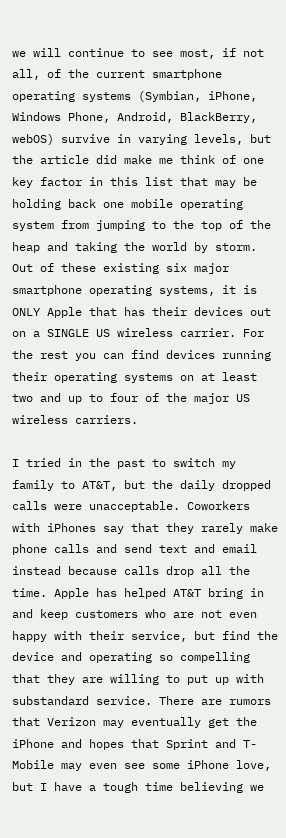we will continue to see most, if not all, of the current smartphone operating systems (Symbian, iPhone, Windows Phone, Android, BlackBerry, webOS) survive in varying levels, but the article did make me think of one key factor in this list that may be holding back one mobile operating system from jumping to the top of the heap and taking the world by storm. Out of these existing six major smartphone operating systems, it is ONLY Apple that has their devices out on a SINGLE US wireless carrier. For the rest you can find devices running their operating systems on at least two and up to four of the major US wireless carriers.

I tried in the past to switch my family to AT&T, but the daily dropped calls were unacceptable. Coworkers with iPhones say that they rarely make phone calls and send text and email instead because calls drop all the time. Apple has helped AT&T bring in and keep customers who are not even happy with their service, but find the device and operating so compelling that they are willing to put up with substandard service. There are rumors that Verizon may eventually get the iPhone and hopes that Sprint and T-Mobile may even see some iPhone love, but I have a tough time believing we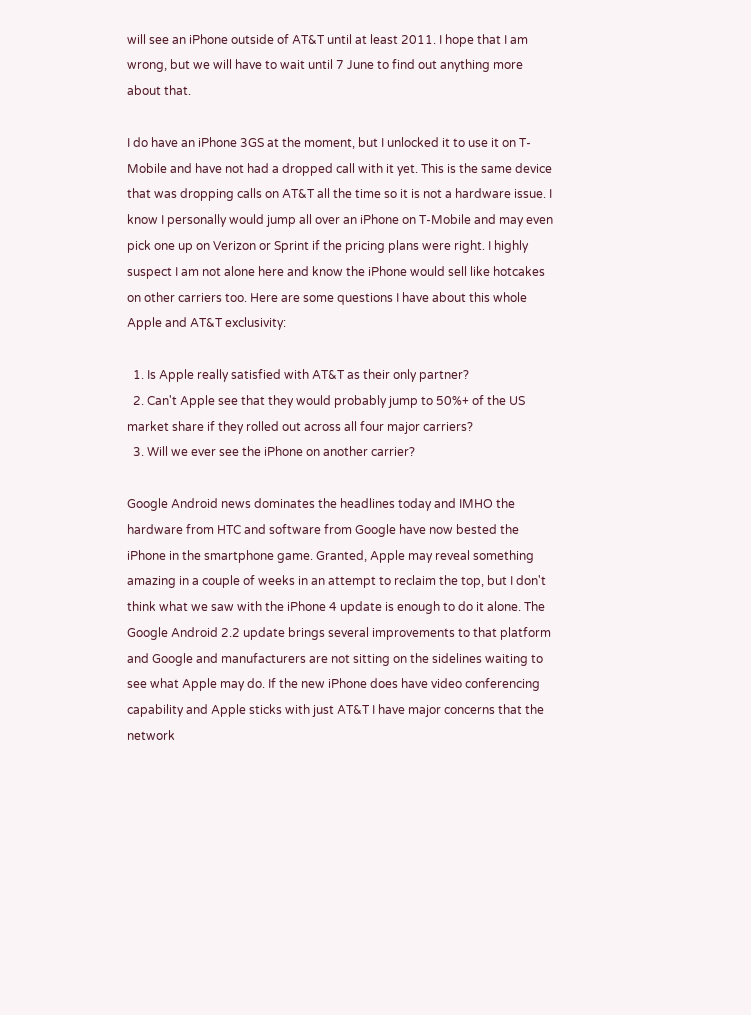will see an iPhone outside of AT&T until at least 2011. I hope that I am wrong, but we will have to wait until 7 June to find out anything more about that.

I do have an iPhone 3GS at the moment, but I unlocked it to use it on T-Mobile and have not had a dropped call with it yet. This is the same device that was dropping calls on AT&T all the time so it is not a hardware issue. I know I personally would jump all over an iPhone on T-Mobile and may even pick one up on Verizon or Sprint if the pricing plans were right. I highly suspect I am not alone here and know the iPhone would sell like hotcakes on other carriers too. Here are some questions I have about this whole Apple and AT&T exclusivity:

  1. Is Apple really satisfied with AT&T as their only partner?
  2. Can't Apple see that they would probably jump to 50%+ of the US market share if they rolled out across all four major carriers?
  3. Will we ever see the iPhone on another carrier?

Google Android news dominates the headlines today and IMHO the hardware from HTC and software from Google have now bested the iPhone in the smartphone game. Granted, Apple may reveal something amazing in a couple of weeks in an attempt to reclaim the top, but I don't think what we saw with the iPhone 4 update is enough to do it alone. The Google Android 2.2 update brings several improvements to that platform and Google and manufacturers are not sitting on the sidelines waiting to see what Apple may do. If the new iPhone does have video conferencing capability and Apple sticks with just AT&T I have major concerns that the network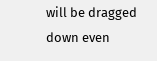will be dragged down even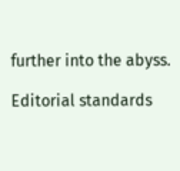further into the abyss.

Editorial standards